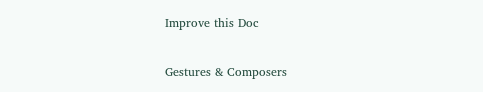Improve this Doc

Gestures & Composers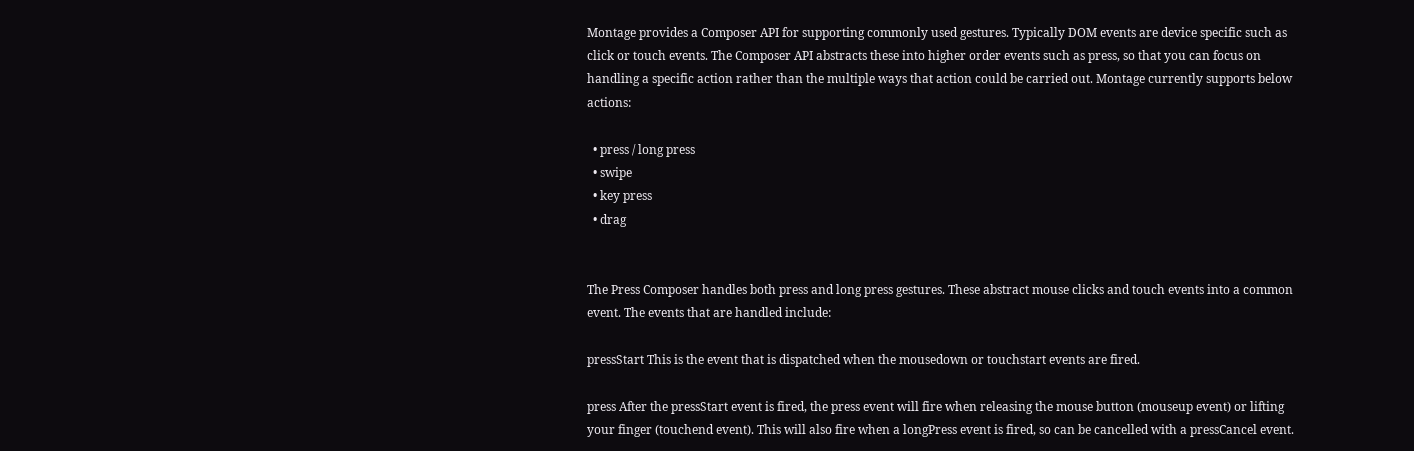Montage provides a Composer API for supporting commonly used gestures. Typically DOM events are device specific such as click or touch events. The Composer API abstracts these into higher order events such as press, so that you can focus on handling a specific action rather than the multiple ways that action could be carried out. Montage currently supports below actions:

  • press / long press
  • swipe
  • key press
  • drag


The Press Composer handles both press and long press gestures. These abstract mouse clicks and touch events into a common event. The events that are handled include:

pressStart This is the event that is dispatched when the mousedown or touchstart events are fired.

press After the pressStart event is fired, the press event will fire when releasing the mouse button (mouseup event) or lifting your finger (touchend event). This will also fire when a longPress event is fired, so can be cancelled with a pressCancel event.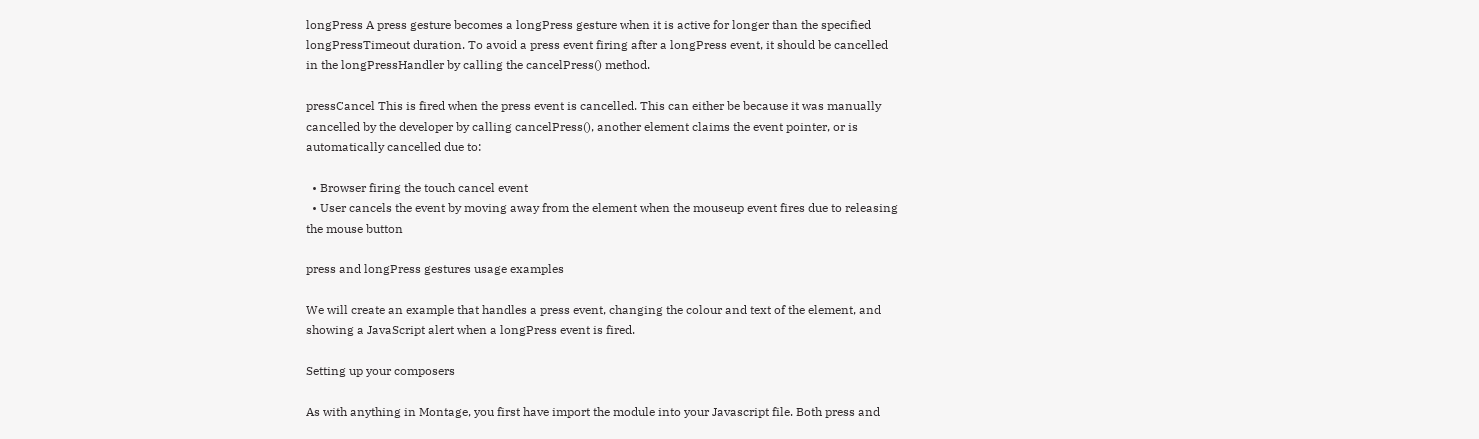longPress A press gesture becomes a longPress gesture when it is active for longer than the specified longPressTimeout duration. To avoid a press event firing after a longPress event, it should be cancelled in the longPressHandler by calling the cancelPress() method.

pressCancel This is fired when the press event is cancelled. This can either be because it was manually cancelled by the developer by calling cancelPress(), another element claims the event pointer, or is automatically cancelled due to:

  • Browser firing the touch cancel event
  • User cancels the event by moving away from the element when the mouseup event fires due to releasing the mouse button

press and longPress gestures usage examples

We will create an example that handles a press event, changing the colour and text of the element, and showing a JavaScript alert when a longPress event is fired.

Setting up your composers

As with anything in Montage, you first have import the module into your Javascript file. Both press and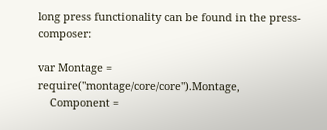long press functionality can be found in the press-composer:

var Montage = require("montage/core/core").Montage,
    Component =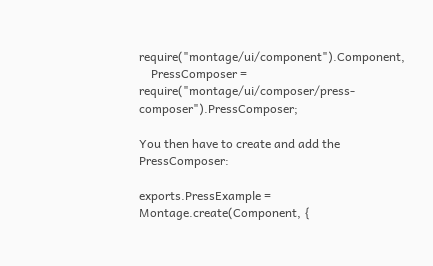require("montage/ui/component").Component,
    PressComposer = require("montage/ui/composer/press-composer").PressComposer;

You then have to create and add the PressComposer:

exports.PressExample = Montage.create(Component, {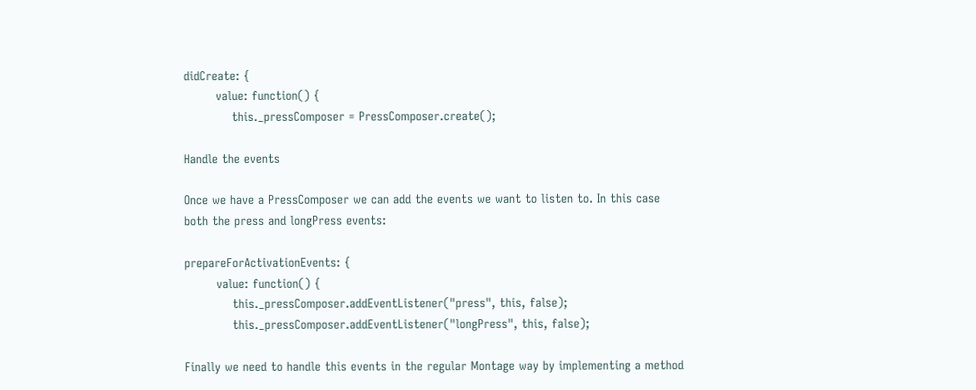didCreate: {
        value: function() {
            this._pressComposer = PressComposer.create();

Handle the events

Once we have a PressComposer we can add the events we want to listen to. In this case both the press and longPress events:

prepareForActivationEvents: {
        value: function() {
            this._pressComposer.addEventListener("press", this, false);
            this._pressComposer.addEventListener("longPress", this, false);

Finally we need to handle this events in the regular Montage way by implementing a method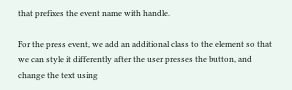that prefixes the event name with handle.

For the press event, we add an additional class to the element so that we can style it differently after the user presses the button, and change the text using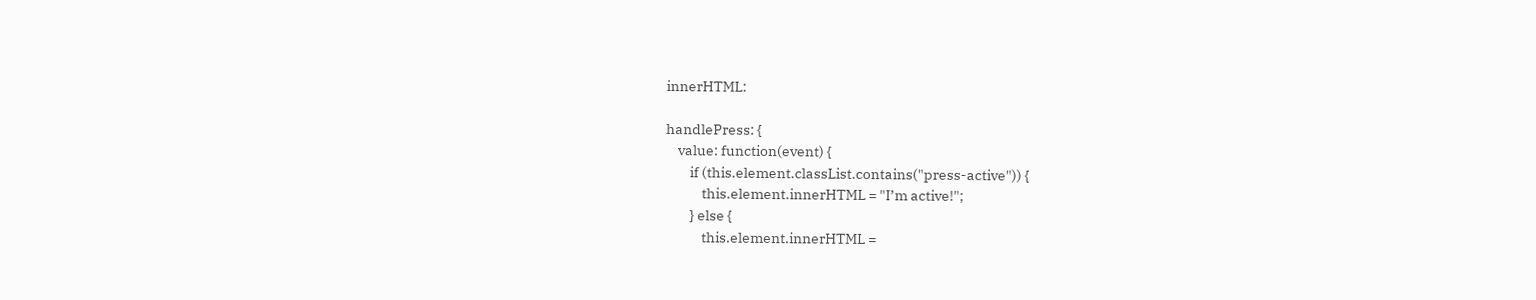innerHTML:

handlePress: {
    value: function(event) {
        if (this.element.classList.contains("press-active")) {
            this.element.innerHTML = "I’m active!";
        } else {
            this.element.innerHTML =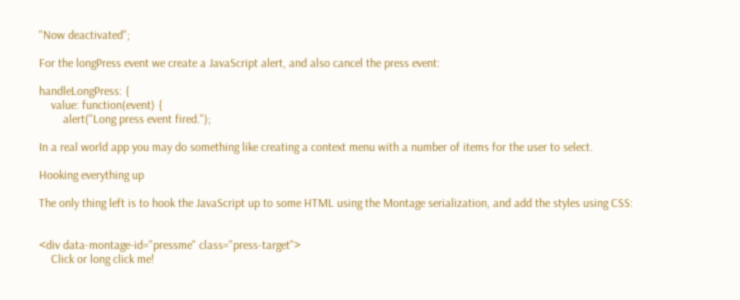"Now deactivated";

For the longPress event we create a JavaScript alert, and also cancel the press event:

handleLongPress: {
    value: function(event) {
        alert("Long press event fired.");

In a real world app you may do something like creating a context menu with a number of items for the user to select.

Hooking everything up

The only thing left is to hook the JavaScript up to some HTML using the Montage serialization, and add the styles using CSS:


<div data-montage-id="pressme" class="press-target">
    Click or long click me!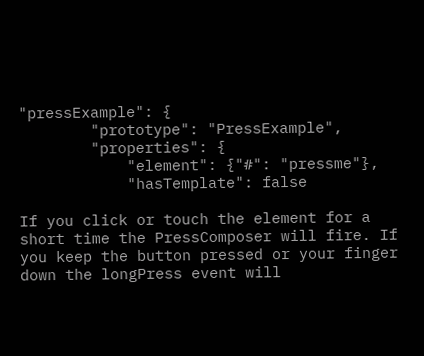"pressExample": {
        "prototype": "PressExample",
        "properties": {
            "element": {"#": "pressme"},
            "hasTemplate": false

If you click or touch the element for a short time the PressComposer will fire. If you keep the button pressed or your finger down the longPress event will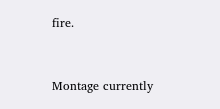fire.


Montage currently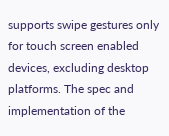supports swipe gestures only for touch screen enabled devices, excluding desktop platforms. The spec and implementation of the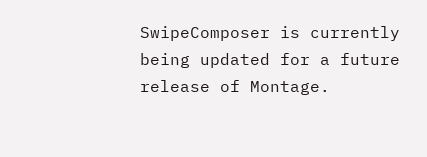SwipeComposer is currently being updated for a future release of Montage.